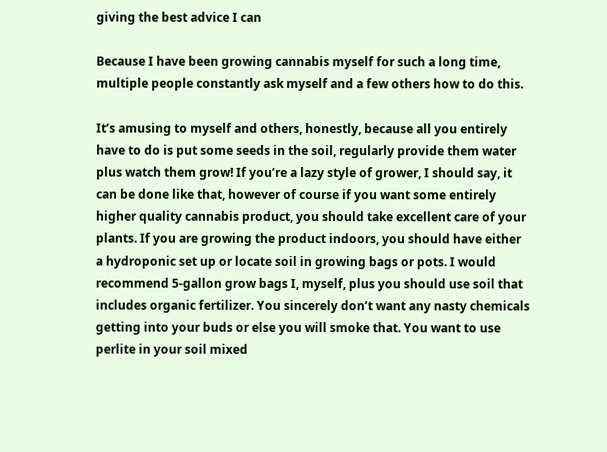giving the best advice I can

Because I have been growing cannabis myself for such a long time, multiple people constantly ask myself and a few others how to do this.

It’s amusing to myself and others, honestly, because all you entirely have to do is put some seeds in the soil, regularly provide them water plus watch them grow! If you’re a lazy style of grower, I should say, it can be done like that, however of course if you want some entirely higher quality cannabis product, you should take excellent care of your plants. If you are growing the product indoors, you should have either a hydroponic set up or locate soil in growing bags or pots. I would recommend 5-gallon grow bags I, myself, plus you should use soil that includes organic fertilizer. You sincerely don’t want any nasty chemicals getting into your buds or else you will smoke that. You want to use perlite in your soil mixed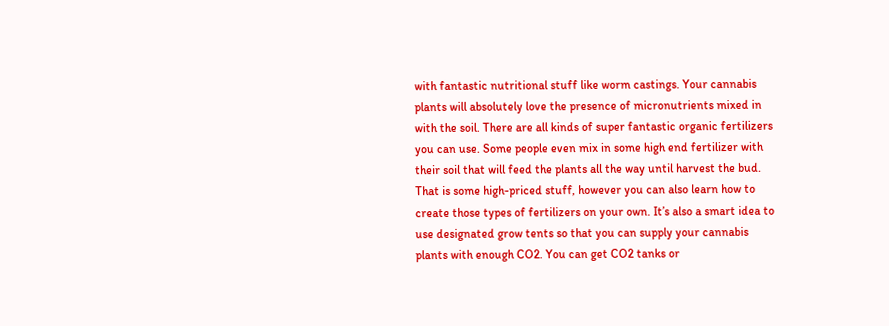with fantastic nutritional stuff like worm castings. Your cannabis plants will absolutely love the presence of micronutrients mixed in with the soil. There are all kinds of super fantastic organic fertilizers you can use. Some people even mix in some high end fertilizer with their soil that will feed the plants all the way until harvest the bud. That is some high-priced stuff, however you can also learn how to create those types of fertilizers on your own. It’s also a smart idea to use designated grow tents so that you can supply your cannabis plants with enough CO2. You can get CO2 tanks or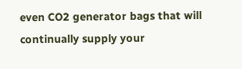even CO2 generator bags that will continually supply your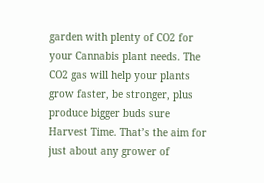garden with plenty of CO2 for your Cannabis plant needs. The CO2 gas will help your plants grow faster, be stronger, plus produce bigger buds sure Harvest Time. That’s the aim for just about any grower of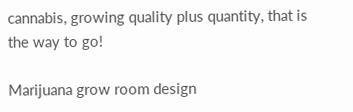cannabis, growing quality plus quantity, that is the way to go!

Marijuana grow room design